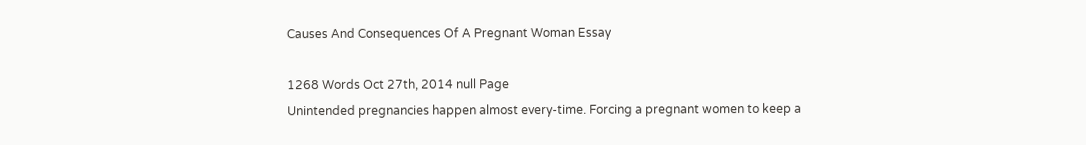Causes And Consequences Of A Pregnant Woman Essay

1268 Words Oct 27th, 2014 null Page
Unintended pregnancies happen almost every-time. Forcing a pregnant women to keep a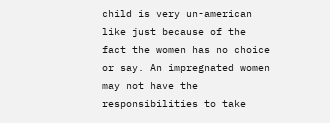child is very un-american like just because of the fact the women has no choice or say. An impregnated women may not have the responsibilities to take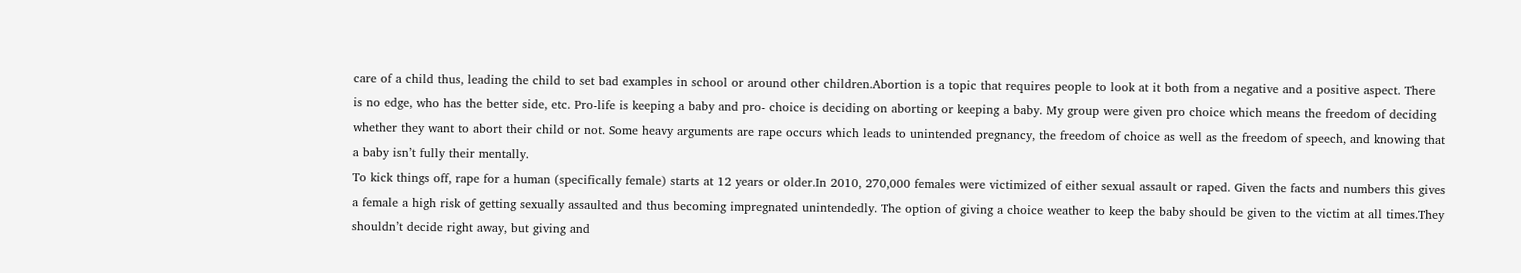care of a child thus, leading the child to set bad examples in school or around other children.Abortion is a topic that requires people to look at it both from a negative and a positive aspect. There is no edge, who has the better side, etc. Pro-life is keeping a baby and pro- choice is deciding on aborting or keeping a baby. My group were given pro choice which means the freedom of deciding whether they want to abort their child or not. Some heavy arguments are rape occurs which leads to unintended pregnancy, the freedom of choice as well as the freedom of speech, and knowing that a baby isn’t fully their mentally.
To kick things off, rape for a human (specifically female) starts at 12 years or older.In 2010, 270,000 females were victimized of either sexual assault or raped. Given the facts and numbers this gives a female a high risk of getting sexually assaulted and thus becoming impregnated unintendedly. The option of giving a choice weather to keep the baby should be given to the victim at all times.They shouldn’t decide right away, but giving and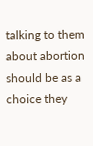talking to them about abortion should be as a choice they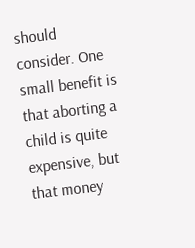should consider. One small benefit is that aborting a child is quite expensive, but that money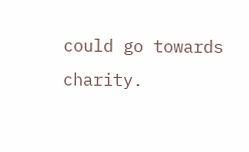could go towards charity.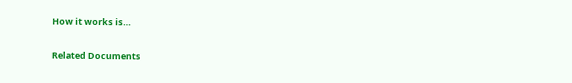How it works is…

Related Documents